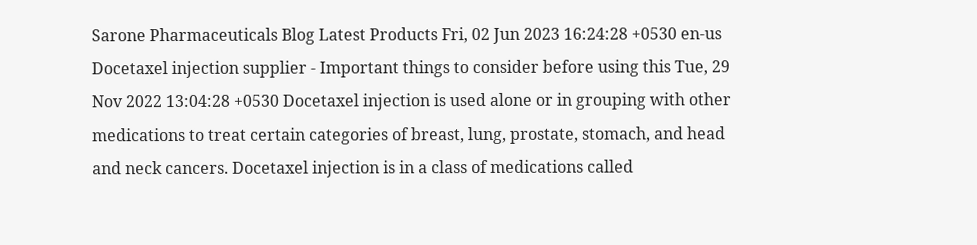Sarone Pharmaceuticals Blog Latest Products Fri, 02 Jun 2023 16:24:28 +0530 en-us Docetaxel injection supplier - Important things to consider before using this Tue, 29 Nov 2022 13:04:28 +0530 Docetaxel injection is used alone or in grouping with other medications to treat certain categories of breast, lung, prostate, stomach, and head and neck cancers. Docetaxel injection is in a class of medications called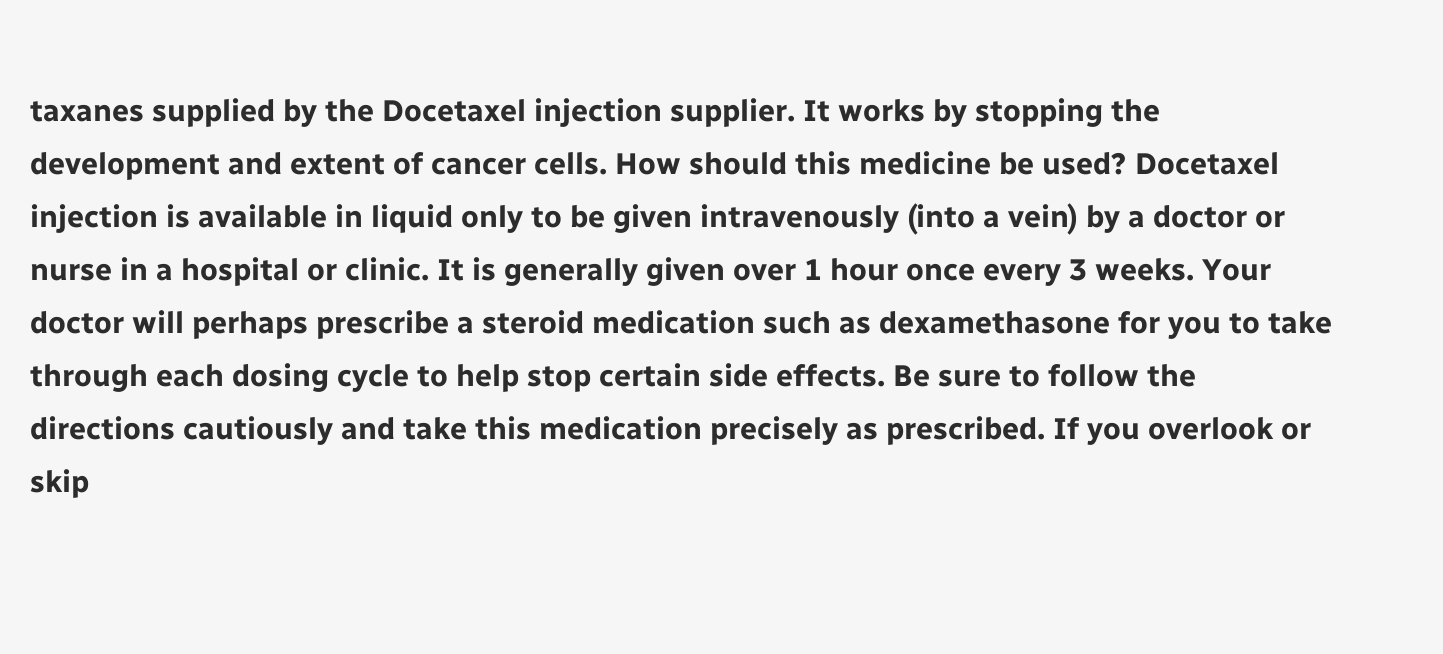taxanes supplied by the Docetaxel injection supplier. It works by stopping the development and extent of cancer cells. How should this medicine be used? Docetaxel injection is available in liquid only to be given intravenously (into a vein) by a doctor or nurse in a hospital or clinic. It is generally given over 1 hour once every 3 weeks. Your doctor will perhaps prescribe a steroid medication such as dexamethasone for you to take through each dosing cycle to help stop certain side effects. Be sure to follow the directions cautiously and take this medication precisely as prescribed. If you overlook or skip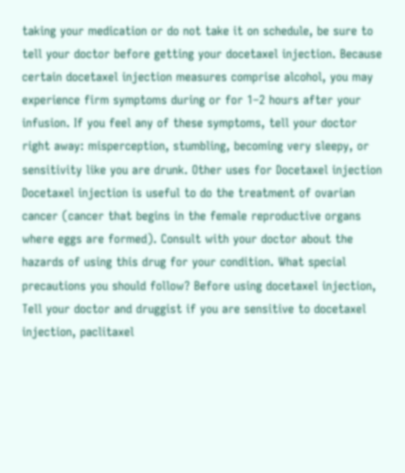taking your medication or do not take it on schedule, be sure to tell your doctor before getting your docetaxel injection. Because certain docetaxel injection measures comprise alcohol, you may experience firm symptoms during or for 1–2 hours after your infusion. If you feel any of these symptoms, tell your doctor right away: misperception, stumbling, becoming very sleepy, or sensitivity like you are drunk. Other uses for Docetaxel injection Docetaxel injection is useful to do the treatment of ovarian cancer (cancer that begins in the female reproductive organs where eggs are formed). Consult with your doctor about the hazards of using this drug for your condition. What special precautions you should follow? Before using docetaxel injection, Tell your doctor and druggist if you are sensitive to docetaxel injection, paclitaxel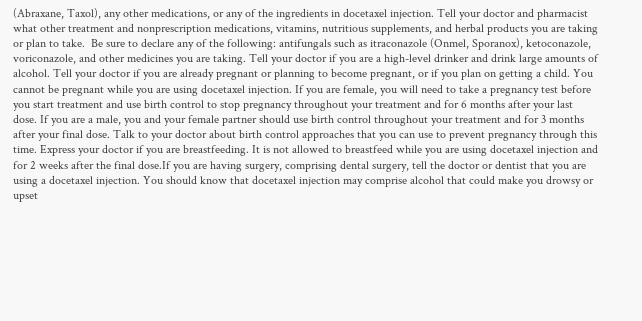(Abraxane, Taxol), any other medications, or any of the ingredients in docetaxel injection. Tell your doctor and pharmacist what other treatment and nonprescription medications, vitamins, nutritious supplements, and herbal products you are taking or plan to take.  Be sure to declare any of the following: antifungals such as itraconazole (Onmel, Sporanox), ketoconazole, voriconazole, and other medicines you are taking. Tell your doctor if you are a high-level drinker and drink large amounts of alcohol. Tell your doctor if you are already pregnant or planning to become pregnant, or if you plan on getting a child. You cannot be pregnant while you are using docetaxel injection. If you are female, you will need to take a pregnancy test before you start treatment and use birth control to stop pregnancy throughout your treatment and for 6 months after your last dose. If you are a male, you and your female partner should use birth control throughout your treatment and for 3 months after your final dose. Talk to your doctor about birth control approaches that you can use to prevent pregnancy through this time. Express your doctor if you are breastfeeding. It is not allowed to breastfeed while you are using docetaxel injection and for 2 weeks after the final dose.If you are having surgery, comprising dental surgery, tell the doctor or dentist that you are using a docetaxel injection. You should know that docetaxel injection may comprise alcohol that could make you drowsy or upset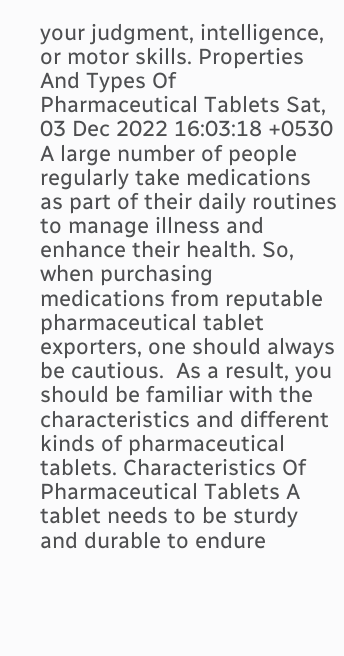your judgment, intelligence, or motor skills. Properties And Types Of Pharmaceutical Tablets Sat, 03 Dec 2022 16:03:18 +0530 A large number of people regularly take medications as part of their daily routines to manage illness and enhance their health. So, when purchasing medications from reputable pharmaceutical tablet exporters, one should always be cautious.  As a result, you should be familiar with the characteristics and different kinds of pharmaceutical tablets. Characteristics Of Pharmaceutical Tablets A tablet needs to be sturdy and durable to endure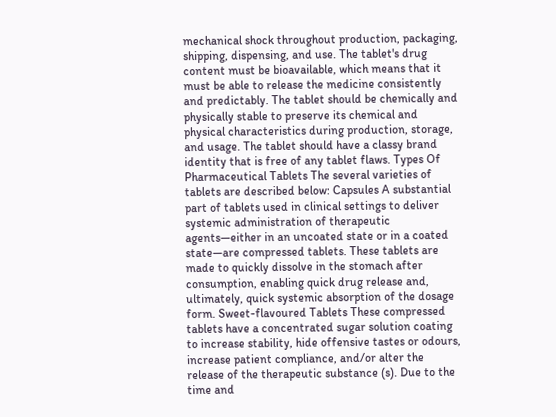mechanical shock throughout production, packaging, shipping, dispensing, and use. The tablet's drug content must be bioavailable, which means that it must be able to release the medicine consistently and predictably. The tablet should be chemically and physically stable to preserve its chemical and physical characteristics during production, storage, and usage. The tablet should have a classy brand identity that is free of any tablet flaws. Types Of Pharmaceutical Tablets The several varieties of tablets are described below: Capsules A substantial part of tablets used in clinical settings to deliver systemic administration of therapeutic agents—either in an uncoated state or in a coated state—are compressed tablets. These tablets are made to quickly dissolve in the stomach after consumption, enabling quick drug release and, ultimately, quick systemic absorption of the dosage form. Sweet-flavoured Tablets These compressed tablets have a concentrated sugar solution coating to increase stability, hide offensive tastes or odours, increase patient compliance, and/or alter the release of the therapeutic substance (s). Due to the time and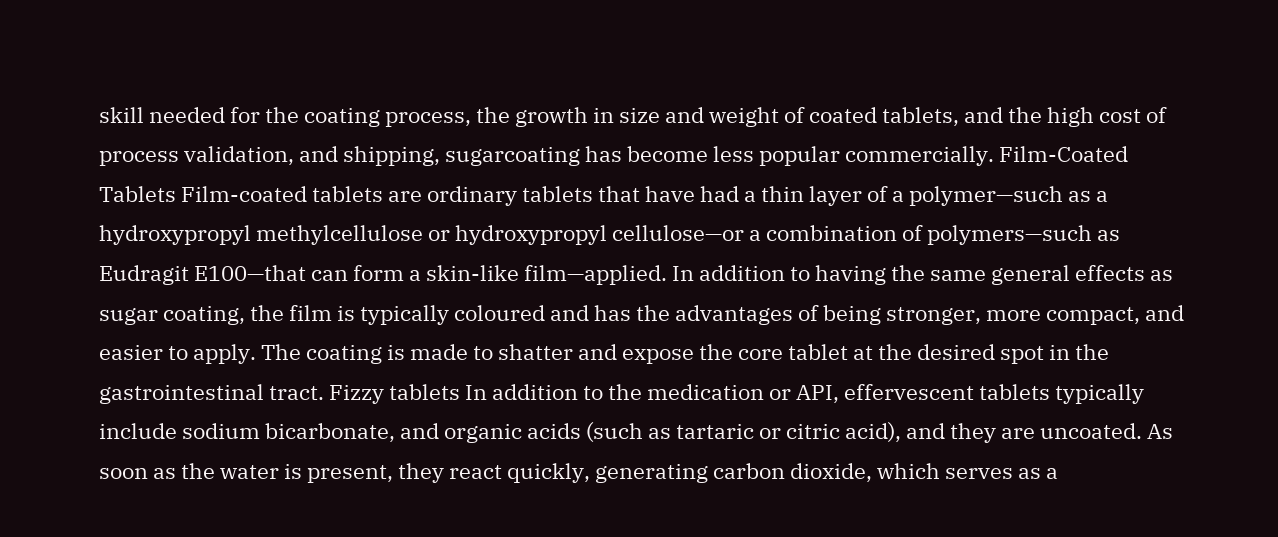skill needed for the coating process, the growth in size and weight of coated tablets, and the high cost of process validation, and shipping, sugarcoating has become less popular commercially. Film-Coated Tablets Film-coated tablets are ordinary tablets that have had a thin layer of a polymer—such as a hydroxypropyl methylcellulose or hydroxypropyl cellulose—or a combination of polymers—such as Eudragit E100—that can form a skin-like film—applied. In addition to having the same general effects as sugar coating, the film is typically coloured and has the advantages of being stronger, more compact, and easier to apply. The coating is made to shatter and expose the core tablet at the desired spot in the gastrointestinal tract. Fizzy tablets In addition to the medication or API, effervescent tablets typically include sodium bicarbonate, and organic acids (such as tartaric or citric acid), and they are uncoated. As soon as the water is present, they react quickly, generating carbon dioxide, which serves as a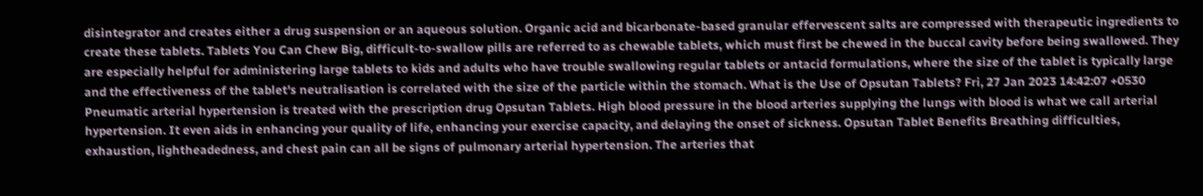disintegrator and creates either a drug suspension or an aqueous solution. Organic acid and bicarbonate-based granular effervescent salts are compressed with therapeutic ingredients to create these tablets. Tablets You Can Chew Big, difficult-to-swallow pills are referred to as chewable tablets, which must first be chewed in the buccal cavity before being swallowed. They are especially helpful for administering large tablets to kids and adults who have trouble swallowing regular tablets or antacid formulations, where the size of the tablet is typically large and the effectiveness of the tablet's neutralisation is correlated with the size of the particle within the stomach. What is the Use of Opsutan Tablets? Fri, 27 Jan 2023 14:42:07 +0530 Pneumatic arterial hypertension is treated with the prescription drug Opsutan Tablets. High blood pressure in the blood arteries supplying the lungs with blood is what we call arterial hypertension. It even aids in enhancing your quality of life, enhancing your exercise capacity, and delaying the onset of sickness. Opsutan Tablet Benefits Breathing difficulties, exhaustion, lightheadedness, and chest pain can all be signs of pulmonary arterial hypertension. The arteries that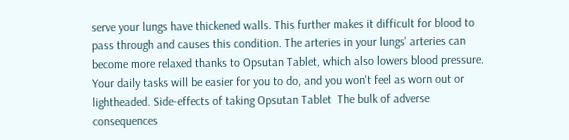serve your lungs have thickened walls. This further makes it difficult for blood to pass through and causes this condition. The arteries in your lungs' arteries can become more relaxed thanks to Opsutan Tablet, which also lowers blood pressure. Your daily tasks will be easier for you to do, and you won't feel as worn out or lightheaded. Side-effects of taking Opsutan Tablet  The bulk of adverse consequences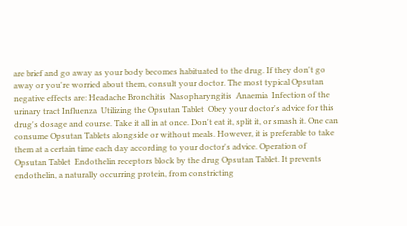are brief and go away as your body becomes habituated to the drug. If they don't go away or you're worried about them, consult your doctor. The most typical Opsutan negative effects are: Headache Bronchitis  Nasopharyngitis  Anaemia  Infection of the urinary tract Influenza  Utilizing the Opsutan Tablet  Obey your doctor's advice for this drug's dosage and course. Take it all in at once. Don't eat it, split it, or smash it. One can consume Opsutan Tablets alongside or without meals. However, it is preferable to take them at a certain time each day according to your doctor's advice. Operation of Opsutan Tablet  Endothelin receptors block by the drug Opsutan Tablet. It prevents endothelin, a naturally occurring protein, from constricting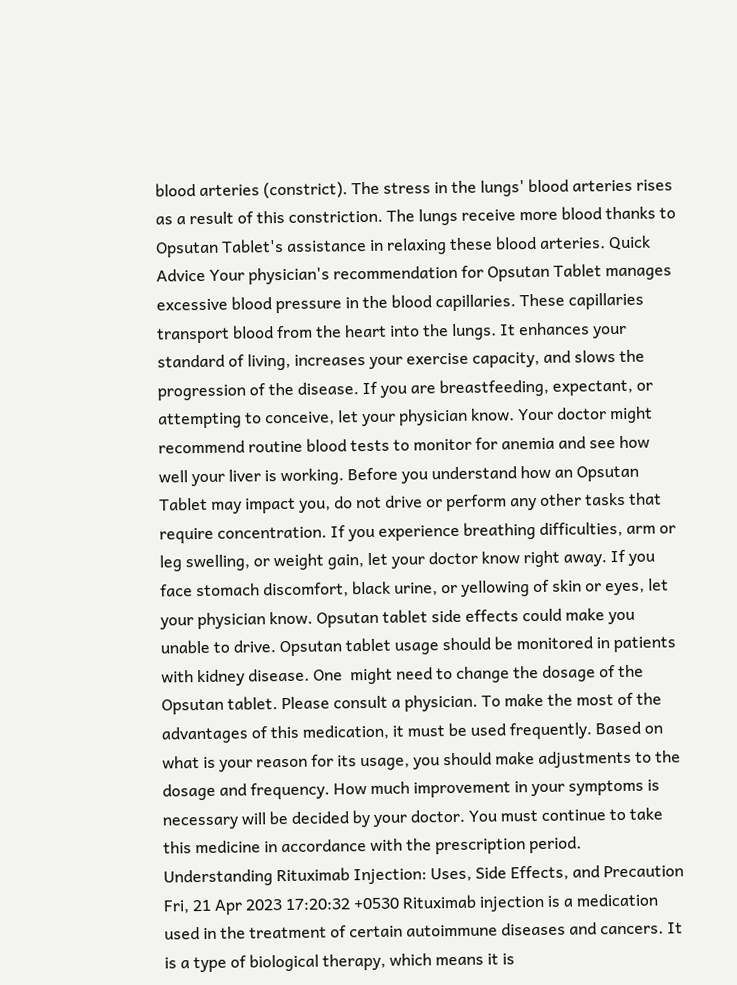blood arteries (constrict). The stress in the lungs' blood arteries rises as a result of this constriction. The lungs receive more blood thanks to Opsutan Tablet's assistance in relaxing these blood arteries. Quick Advice Your physician's recommendation for Opsutan Tablet manages excessive blood pressure in the blood capillaries. These capillaries transport blood from the heart into the lungs. It enhances your standard of living, increases your exercise capacity, and slows the progression of the disease. If you are breastfeeding, expectant, or attempting to conceive, let your physician know. Your doctor might recommend routine blood tests to monitor for anemia and see how well your liver is working. Before you understand how an Opsutan Tablet may impact you, do not drive or perform any other tasks that require concentration. If you experience breathing difficulties, arm or leg swelling, or weight gain, let your doctor know right away. If you face stomach discomfort, black urine, or yellowing of skin or eyes, let your physician know. Opsutan tablet side effects could make you unable to drive. Opsutan tablet usage should be monitored in patients with kidney disease. One  might need to change the dosage of the Opsutan tablet. Please consult a physician. To make the most of the advantages of this medication, it must be used frequently. Based on what is your reason for its usage, you should make adjustments to the dosage and frequency. How much improvement in your symptoms is necessary will be decided by your doctor. You must continue to take this medicine in accordance with the prescription period. Understanding Rituximab Injection: Uses, Side Effects, and Precaution Fri, 21 Apr 2023 17:20:32 +0530 Rituximab injection is a medication used in the treatment of certain autoimmune diseases and cancers. It is a type of biological therapy, which means it is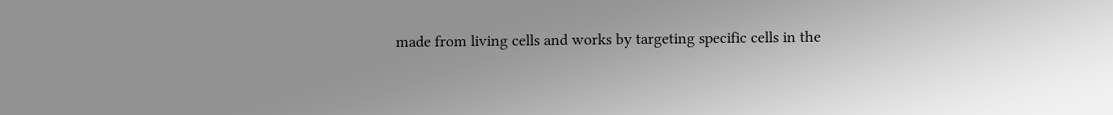made from living cells and works by targeting specific cells in the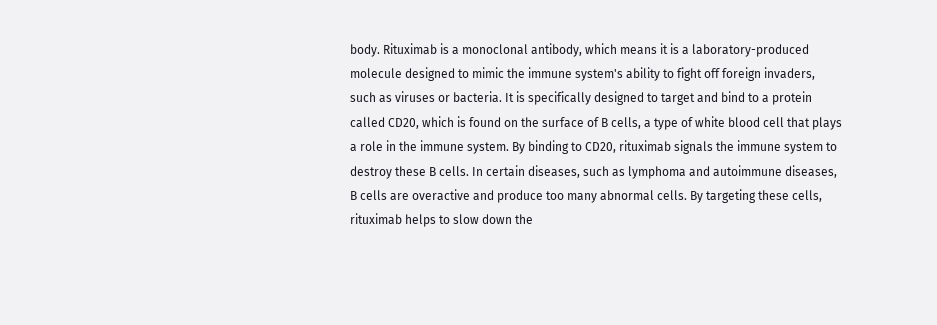body. Rituximab is a monoclonal antibody, which means it is a laboratory-produced molecule designed to mimic the immune system's ability to fight off foreign invaders, such as viruses or bacteria. It is specifically designed to target and bind to a protein called CD20, which is found on the surface of B cells, a type of white blood cell that plays a role in the immune system. By binding to CD20, rituximab signals the immune system to destroy these B cells. In certain diseases, such as lymphoma and autoimmune diseases, B cells are overactive and produce too many abnormal cells. By targeting these cells, rituximab helps to slow down the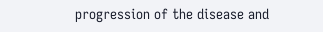progression of the disease and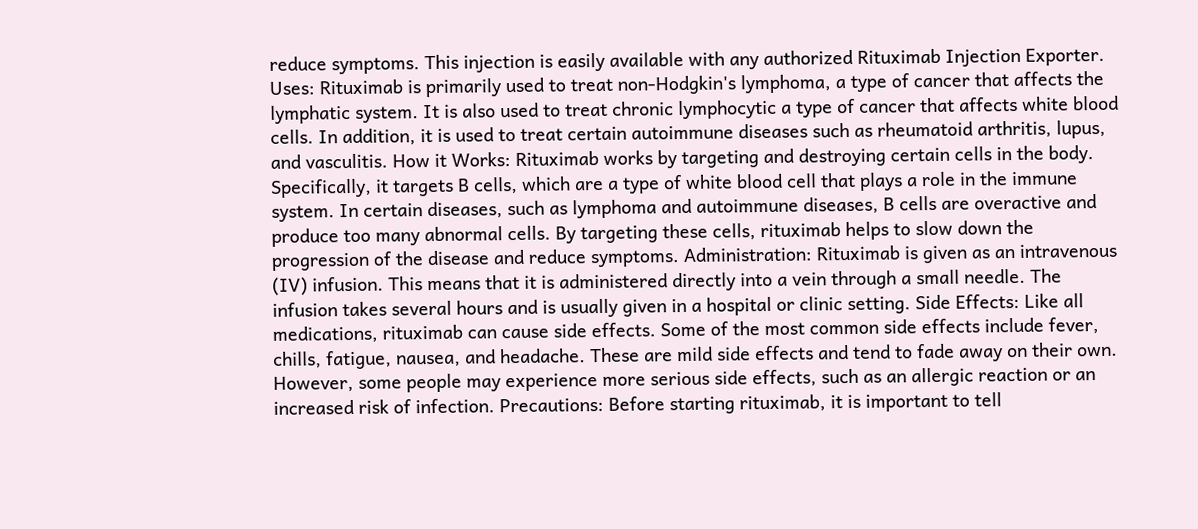reduce symptoms. This injection is easily available with any authorized Rituximab Injection Exporter. Uses: Rituximab is primarily used to treat non-Hodgkin's lymphoma, a type of cancer that affects the lymphatic system. It is also used to treat chronic lymphocytic a type of cancer that affects white blood cells. In addition, it is used to treat certain autoimmune diseases such as rheumatoid arthritis, lupus, and vasculitis. How it Works: Rituximab works by targeting and destroying certain cells in the body. Specifically, it targets B cells, which are a type of white blood cell that plays a role in the immune system. In certain diseases, such as lymphoma and autoimmune diseases, B cells are overactive and produce too many abnormal cells. By targeting these cells, rituximab helps to slow down the progression of the disease and reduce symptoms. Administration: Rituximab is given as an intravenous (IV) infusion. This means that it is administered directly into a vein through a small needle. The infusion takes several hours and is usually given in a hospital or clinic setting. Side Effects: Like all medications, rituximab can cause side effects. Some of the most common side effects include fever, chills, fatigue, nausea, and headache. These are mild side effects and tend to fade away on their own. However, some people may experience more serious side effects, such as an allergic reaction or an increased risk of infection. Precautions: Before starting rituximab, it is important to tell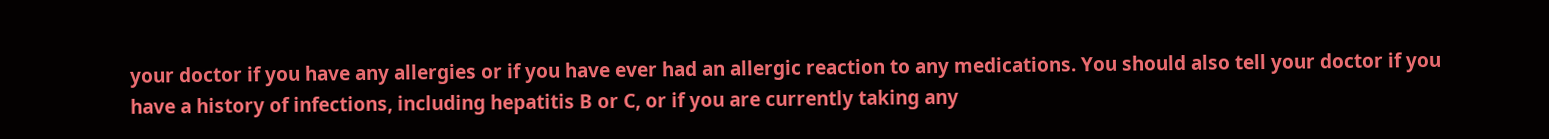your doctor if you have any allergies or if you have ever had an allergic reaction to any medications. You should also tell your doctor if you have a history of infections, including hepatitis B or C, or if you are currently taking any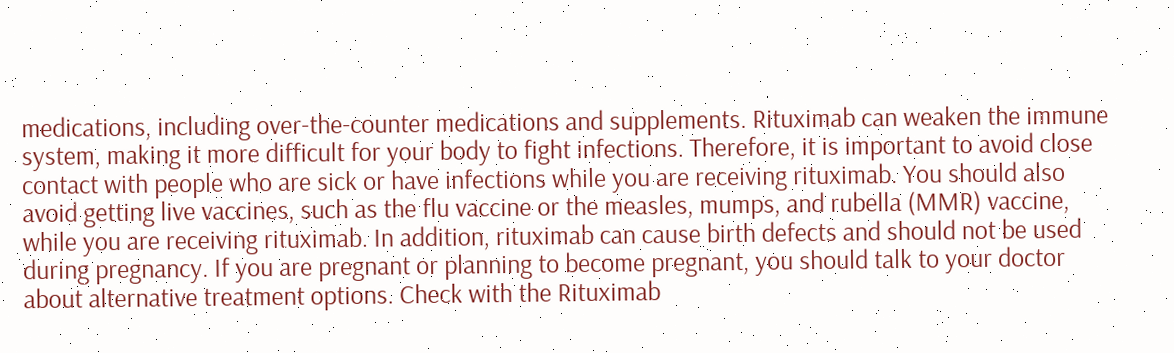medications, including over-the-counter medications and supplements. Rituximab can weaken the immune system, making it more difficult for your body to fight infections. Therefore, it is important to avoid close contact with people who are sick or have infections while you are receiving rituximab. You should also avoid getting live vaccines, such as the flu vaccine or the measles, mumps, and rubella (MMR) vaccine, while you are receiving rituximab. In addition, rituximab can cause birth defects and should not be used during pregnancy. If you are pregnant or planning to become pregnant, you should talk to your doctor about alternative treatment options. Check with the Rituximab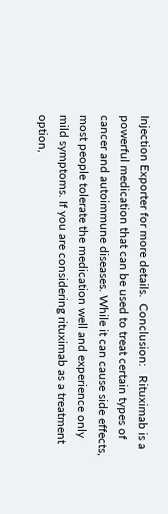Injection Exporter for more details.  Conclusion:   Rituximab is a powerful medication that can be used to treat certain types of cancer and autoimmune diseases. While it can cause side effects, most people tolerate the medication well and experience only mild symptoms. If you are considering rituximab as a treatment option,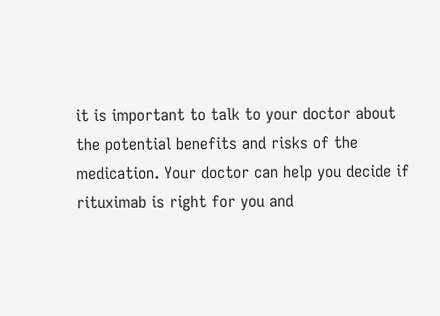it is important to talk to your doctor about the potential benefits and risks of the medication. Your doctor can help you decide if rituximab is right for you and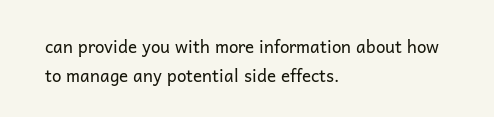can provide you with more information about how to manage any potential side effects.